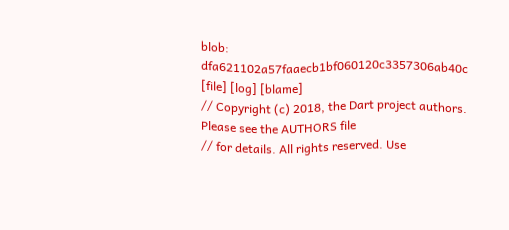blob: dfa621102a57faaecb1bf060120c3357306ab40c [file] [log] [blame]
// Copyright (c) 2018, the Dart project authors. Please see the AUTHORS file
// for details. All rights reserved. Use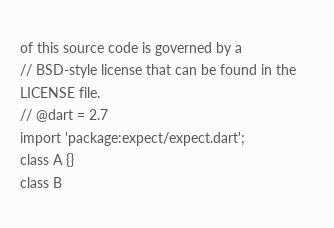of this source code is governed by a
// BSD-style license that can be found in the LICENSE file.
// @dart = 2.7
import 'package:expect/expect.dart';
class A {}
class B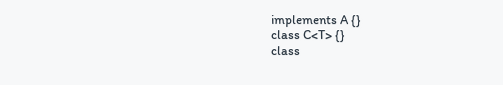implements A {}
class C<T> {}
class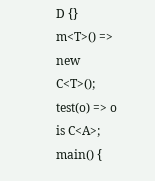D {}
m<T>() => new C<T>();
test(o) => o is C<A>;
main() {